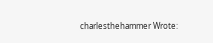charlesthehammer Wrote: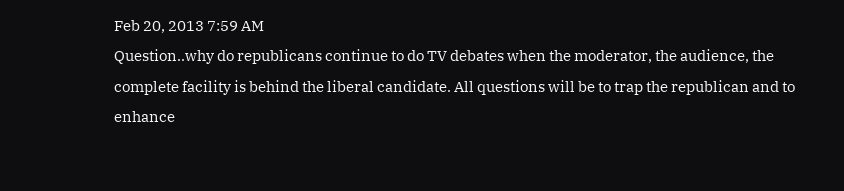Feb 20, 2013 7:59 AM
Question..why do republicans continue to do TV debates when the moderator, the audience, the complete facility is behind the liberal candidate. All questions will be to trap the republican and to enhance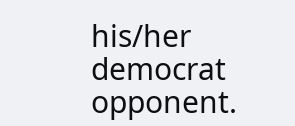his/her democrat opponent.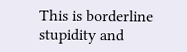This is borderline stupidity and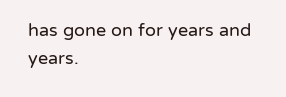has gone on for years and years.